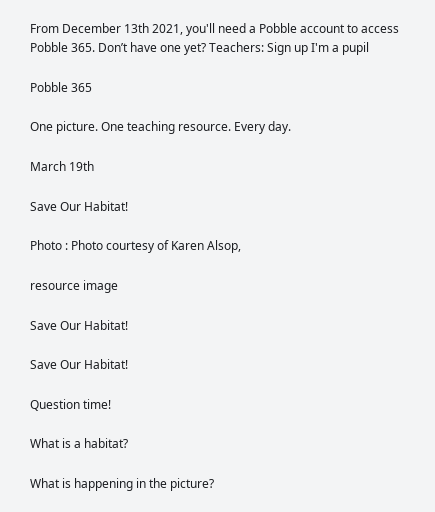From December 13th 2021, you'll need a Pobble account to access Pobble 365. Don’t have one yet? Teachers: Sign up I'm a pupil

Pobble 365

One picture. One teaching resource. Every day.

March 19th

Save Our Habitat!

Photo : Photo courtesy of Karen Alsop,

resource image

Save Our Habitat!

Save Our Habitat!

Question time!

What is a habitat?

What is happening in the picture?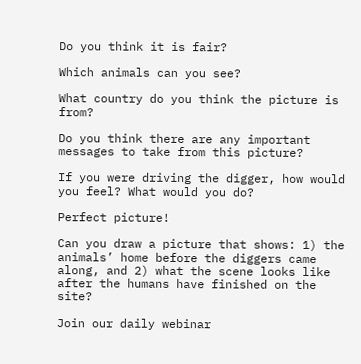Do you think it is fair?

Which animals can you see?

What country do you think the picture is from?

Do you think there are any important messages to take from this picture?

If you were driving the digger, how would you feel? What would you do?

Perfect picture!

Can you draw a picture that shows: 1) the animals’ home before the diggers came along, and 2) what the scene looks like after the humans have finished on the site?

Join our daily webinar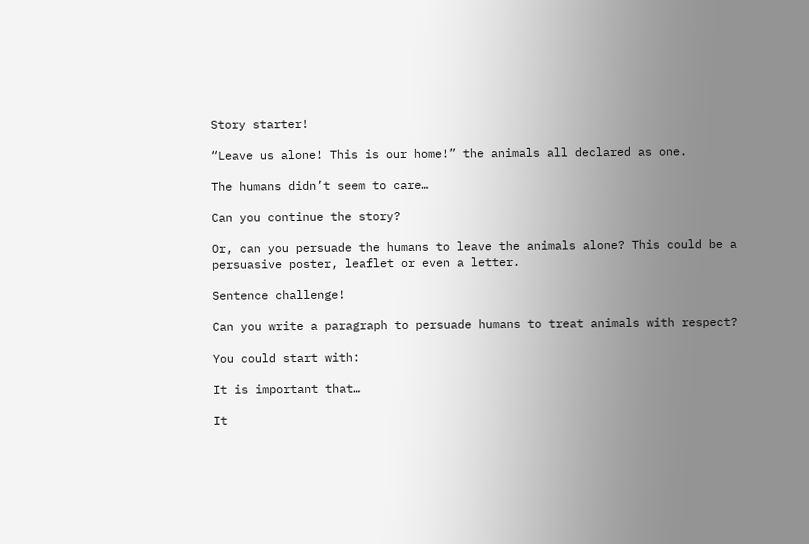Story starter!

“Leave us alone! This is our home!” the animals all declared as one.

The humans didn’t seem to care…

Can you continue the story?

Or, can you persuade the humans to leave the animals alone? This could be a persuasive poster, leaflet or even a letter.

Sentence challenge!

Can you write a paragraph to persuade humans to treat animals with respect?

You could start with:

It is important that…

It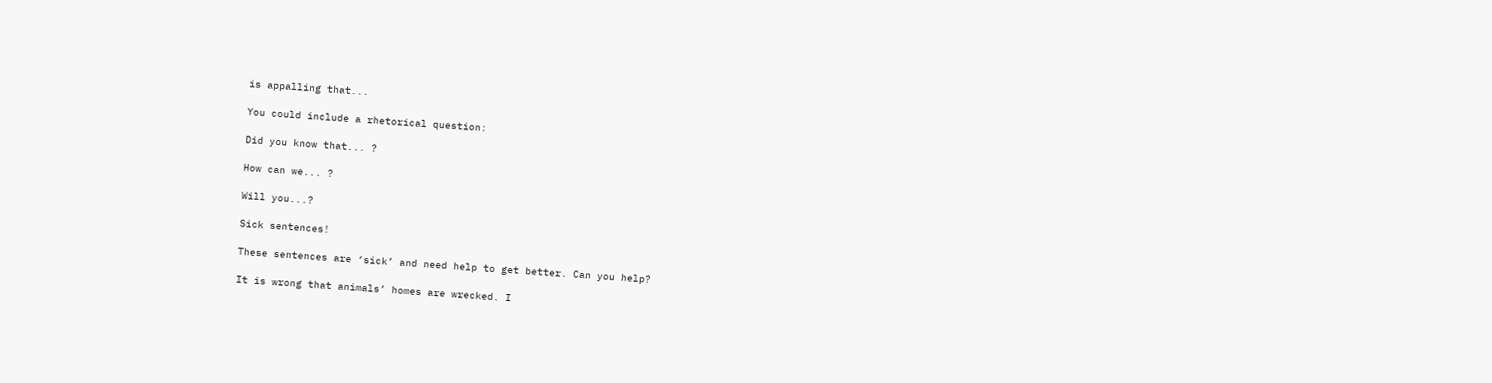is appalling that...

You could include a rhetorical question:

Did you know that... ?

How can we... ?

Will you...?

Sick sentences!

These sentences are ‘sick’ and need help to get better. Can you help?

It is wrong that animals’ homes are wrecked. I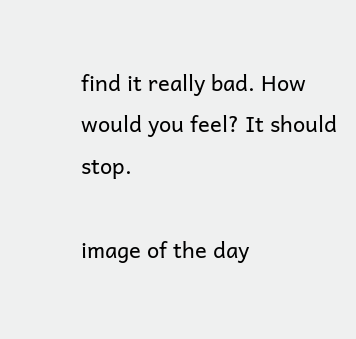find it really bad. How would you feel? It should stop.

image of the day